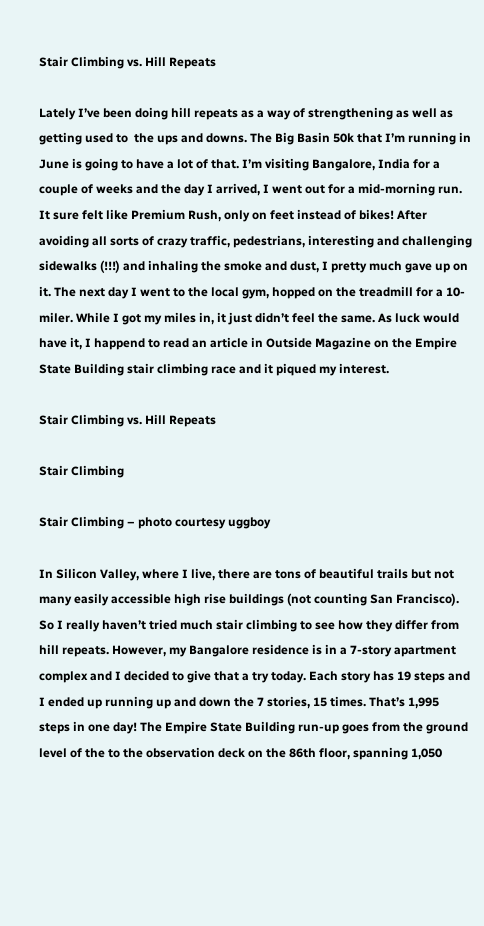Stair Climbing vs. Hill Repeats

Lately I’ve been doing hill repeats as a way of strengthening as well as getting used to  the ups and downs. The Big Basin 50k that I’m running in June is going to have a lot of that. I’m visiting Bangalore, India for a couple of weeks and the day I arrived, I went out for a mid-morning run. It sure felt like Premium Rush, only on feet instead of bikes! After avoiding all sorts of crazy traffic, pedestrians, interesting and challenging sidewalks (!!!) and inhaling the smoke and dust, I pretty much gave up on it. The next day I went to the local gym, hopped on the treadmill for a 10-miler. While I got my miles in, it just didn’t feel the same. As luck would have it, I happend to read an article in Outside Magazine on the Empire State Building stair climbing race and it piqued my interest.

Stair Climbing vs. Hill Repeats

Stair Climbing

Stair Climbing – photo courtesy uggboy

In Silicon Valley, where I live, there are tons of beautiful trails but not many easily accessible high rise buildings (not counting San Francisco). So I really haven’t tried much stair climbing to see how they differ from hill repeats. However, my Bangalore residence is in a 7-story apartment complex and I decided to give that a try today. Each story has 19 steps and I ended up running up and down the 7 stories, 15 times. That’s 1,995 steps in one day! The Empire State Building run-up goes from the ground level of the to the observation deck on the 86th floor, spanning 1,050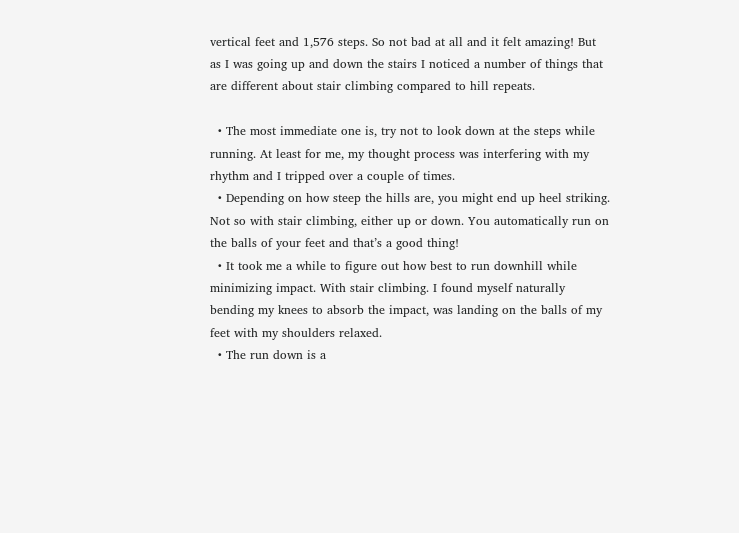vertical feet and 1,576 steps. So not bad at all and it felt amazing! But as I was going up and down the stairs I noticed a number of things that are different about stair climbing compared to hill repeats.

  • The most immediate one is, try not to look down at the steps while running. At least for me, my thought process was interfering with my rhythm and I tripped over a couple of times.
  • Depending on how steep the hills are, you might end up heel striking. Not so with stair climbing, either up or down. You automatically run on the balls of your feet and that’s a good thing!
  • It took me a while to figure out how best to run downhill while minimizing impact. With stair climbing. I found myself naturally bending my knees to absorb the impact, was landing on the balls of my feet with my shoulders relaxed.
  • The run down is a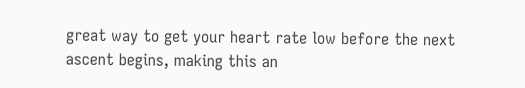great way to get your heart rate low before the next ascent begins, making this an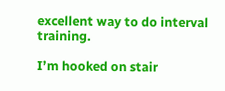excellent way to do interval training.

I’m hooked on stair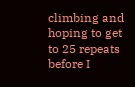climbing and hoping to get to 25 repeats before I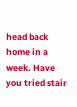head back home in a week. Have you tried stair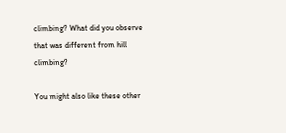climbing? What did you observe that was different from hill climbing?

You might also like these other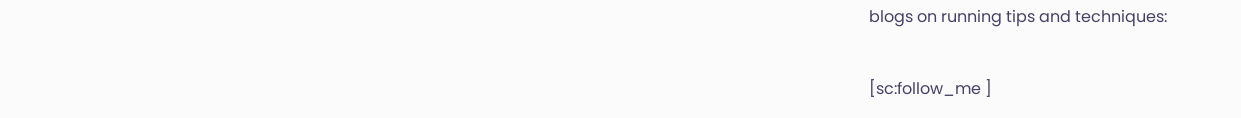blogs on running tips and techniques:

[sc:follow_me ]